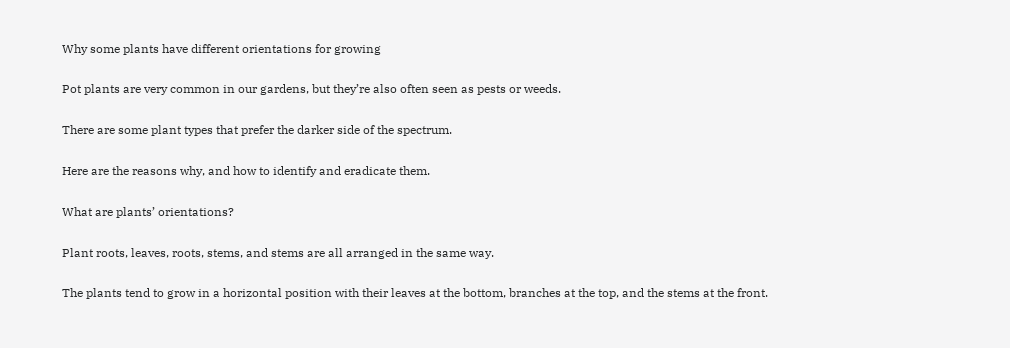Why some plants have different orientations for growing

Pot plants are very common in our gardens, but they’re also often seen as pests or weeds.

There are some plant types that prefer the darker side of the spectrum.

Here are the reasons why, and how to identify and eradicate them.

What are plants’ orientations?

Plant roots, leaves, roots, stems, and stems are all arranged in the same way.

The plants tend to grow in a horizontal position with their leaves at the bottom, branches at the top, and the stems at the front.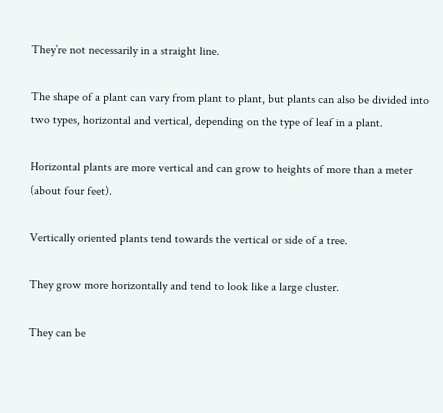They’re not necessarily in a straight line.

The shape of a plant can vary from plant to plant, but plants can also be divided into two types, horizontal and vertical, depending on the type of leaf in a plant.

Horizontal plants are more vertical and can grow to heights of more than a meter (about four feet).

Vertically oriented plants tend towards the vertical or side of a tree.

They grow more horizontally and tend to look like a large cluster.

They can be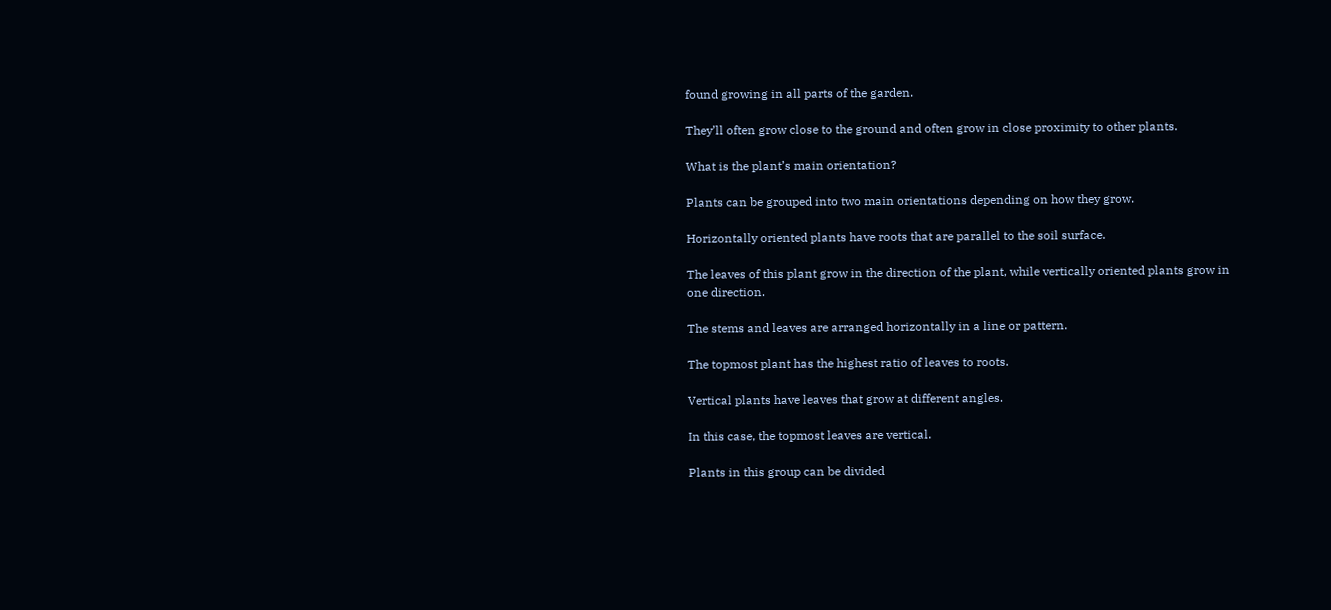found growing in all parts of the garden.

They’ll often grow close to the ground and often grow in close proximity to other plants.

What is the plant’s main orientation?

Plants can be grouped into two main orientations depending on how they grow.

Horizontally oriented plants have roots that are parallel to the soil surface.

The leaves of this plant grow in the direction of the plant, while vertically oriented plants grow in one direction.

The stems and leaves are arranged horizontally in a line or pattern.

The topmost plant has the highest ratio of leaves to roots.

Vertical plants have leaves that grow at different angles.

In this case, the topmost leaves are vertical.

Plants in this group can be divided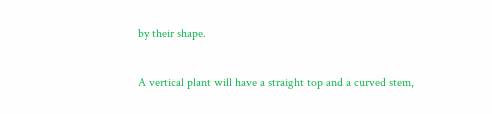by their shape.

A vertical plant will have a straight top and a curved stem,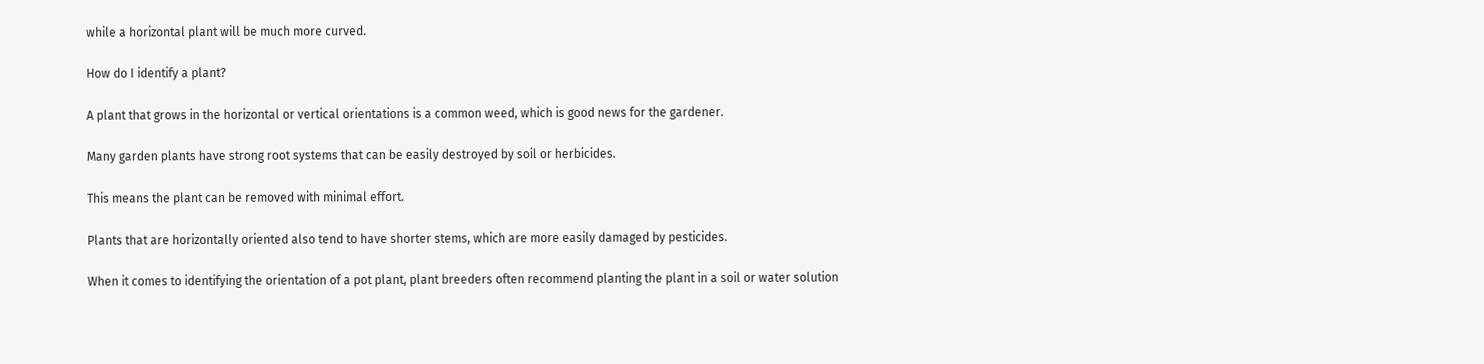while a horizontal plant will be much more curved.

How do I identify a plant?

A plant that grows in the horizontal or vertical orientations is a common weed, which is good news for the gardener.

Many garden plants have strong root systems that can be easily destroyed by soil or herbicides.

This means the plant can be removed with minimal effort.

Plants that are horizontally oriented also tend to have shorter stems, which are more easily damaged by pesticides.

When it comes to identifying the orientation of a pot plant, plant breeders often recommend planting the plant in a soil or water solution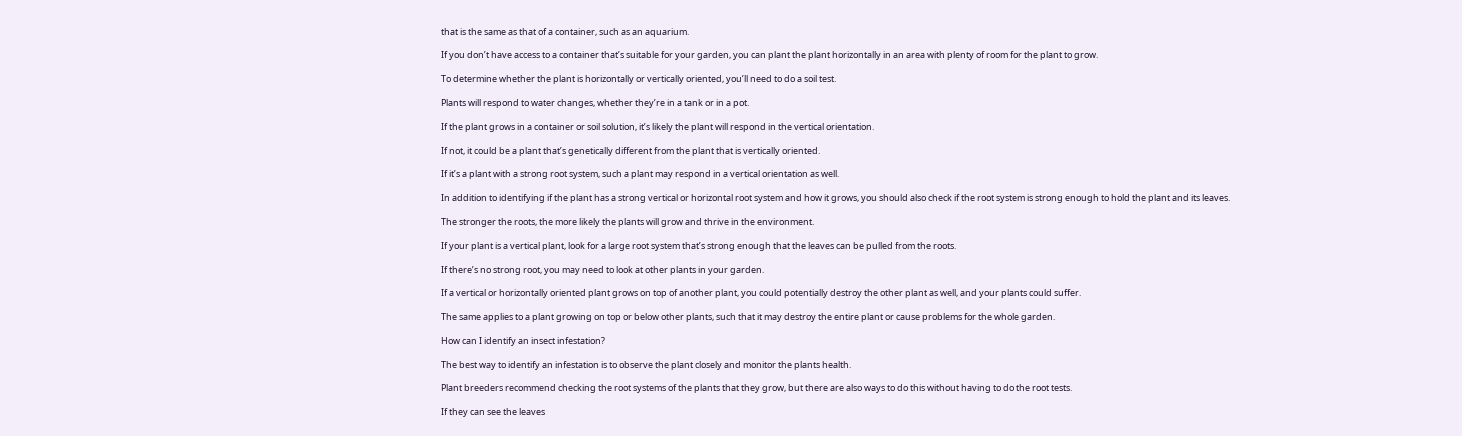that is the same as that of a container, such as an aquarium.

If you don’t have access to a container that’s suitable for your garden, you can plant the plant horizontally in an area with plenty of room for the plant to grow.

To determine whether the plant is horizontally or vertically oriented, you’ll need to do a soil test.

Plants will respond to water changes, whether they’re in a tank or in a pot.

If the plant grows in a container or soil solution, it’s likely the plant will respond in the vertical orientation.

If not, it could be a plant that’s genetically different from the plant that is vertically oriented.

If it’s a plant with a strong root system, such a plant may respond in a vertical orientation as well.

In addition to identifying if the plant has a strong vertical or horizontal root system and how it grows, you should also check if the root system is strong enough to hold the plant and its leaves.

The stronger the roots, the more likely the plants will grow and thrive in the environment.

If your plant is a vertical plant, look for a large root system that’s strong enough that the leaves can be pulled from the roots.

If there’s no strong root, you may need to look at other plants in your garden.

If a vertical or horizontally oriented plant grows on top of another plant, you could potentially destroy the other plant as well, and your plants could suffer.

The same applies to a plant growing on top or below other plants, such that it may destroy the entire plant or cause problems for the whole garden.

How can I identify an insect infestation?

The best way to identify an infestation is to observe the plant closely and monitor the plants health.

Plant breeders recommend checking the root systems of the plants that they grow, but there are also ways to do this without having to do the root tests.

If they can see the leaves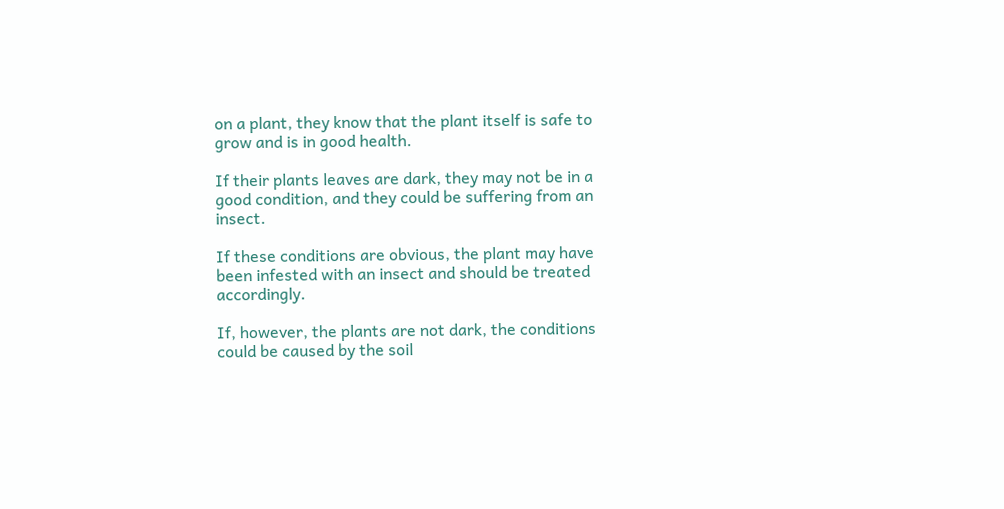on a plant, they know that the plant itself is safe to grow and is in good health.

If their plants leaves are dark, they may not be in a good condition, and they could be suffering from an insect.

If these conditions are obvious, the plant may have been infested with an insect and should be treated accordingly.

If, however, the plants are not dark, the conditions could be caused by the soil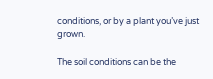conditions, or by a plant you’ve just grown.

The soil conditions can be the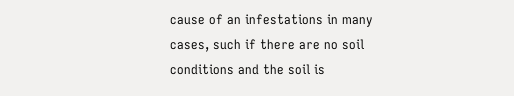cause of an infestations in many cases, such if there are no soil conditions and the soil is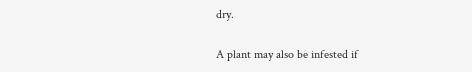dry.

A plant may also be infested if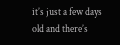it’s just a few days old and there’s